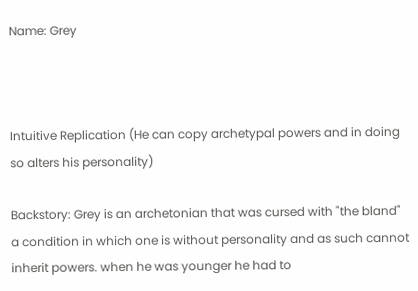Name: Grey



Intuitive Replication (He can copy archetypal powers and in doing so alters his personality)

Backstory: Grey is an archetonian that was cursed with "the bland" a condition in which one is without personality and as such cannot inherit powers. when he was younger he had to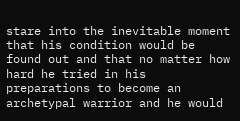stare into the inevitable moment that his condition would be found out and that no matter how hard he tried in his preparations to become an archetypal warrior and he would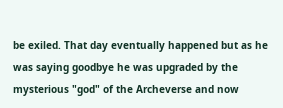be exiled. That day eventually happened but as he was saying goodbye he was upgraded by the mysterious "god" of the Archeverse and now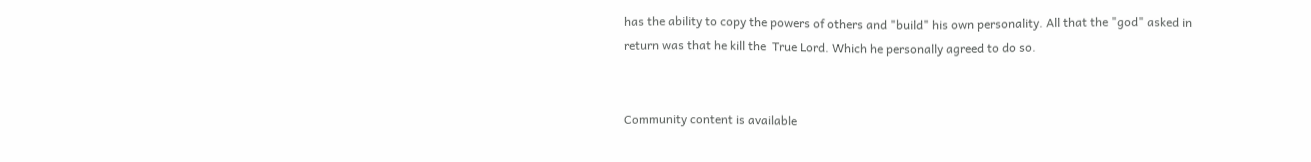has the ability to copy the powers of others and "build" his own personality. All that the "god" asked in return was that he kill the  True Lord. Which he personally agreed to do so.


Community content is available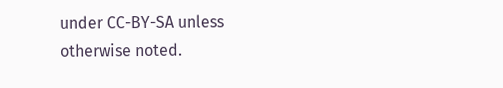under CC-BY-SA unless otherwise noted.